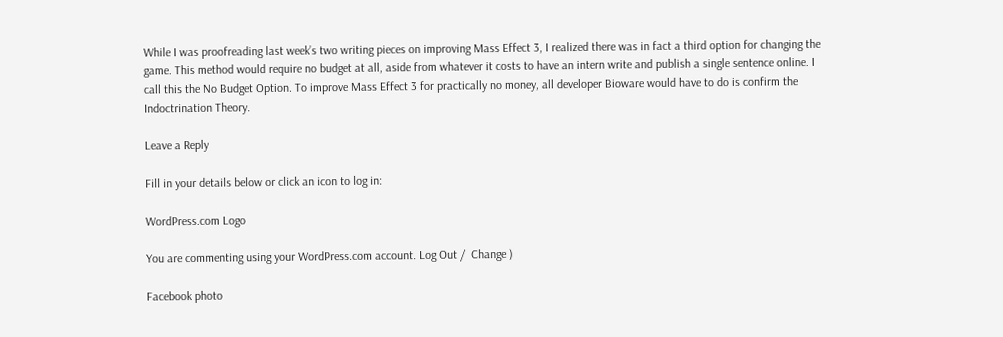While I was proofreading last week’s two writing pieces on improving Mass Effect 3, I realized there was in fact a third option for changing the game. This method would require no budget at all, aside from whatever it costs to have an intern write and publish a single sentence online. I call this the No Budget Option. To improve Mass Effect 3 for practically no money, all developer Bioware would have to do is confirm the Indoctrination Theory.

Leave a Reply

Fill in your details below or click an icon to log in:

WordPress.com Logo

You are commenting using your WordPress.com account. Log Out /  Change )

Facebook photo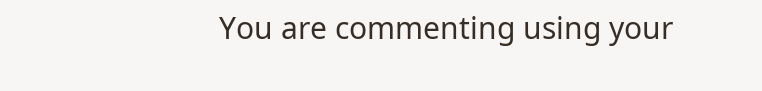You are commenting using your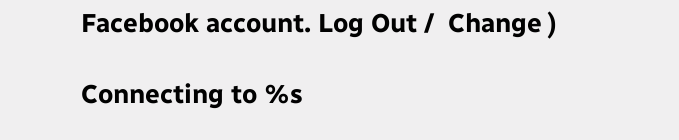Facebook account. Log Out /  Change )

Connecting to %s